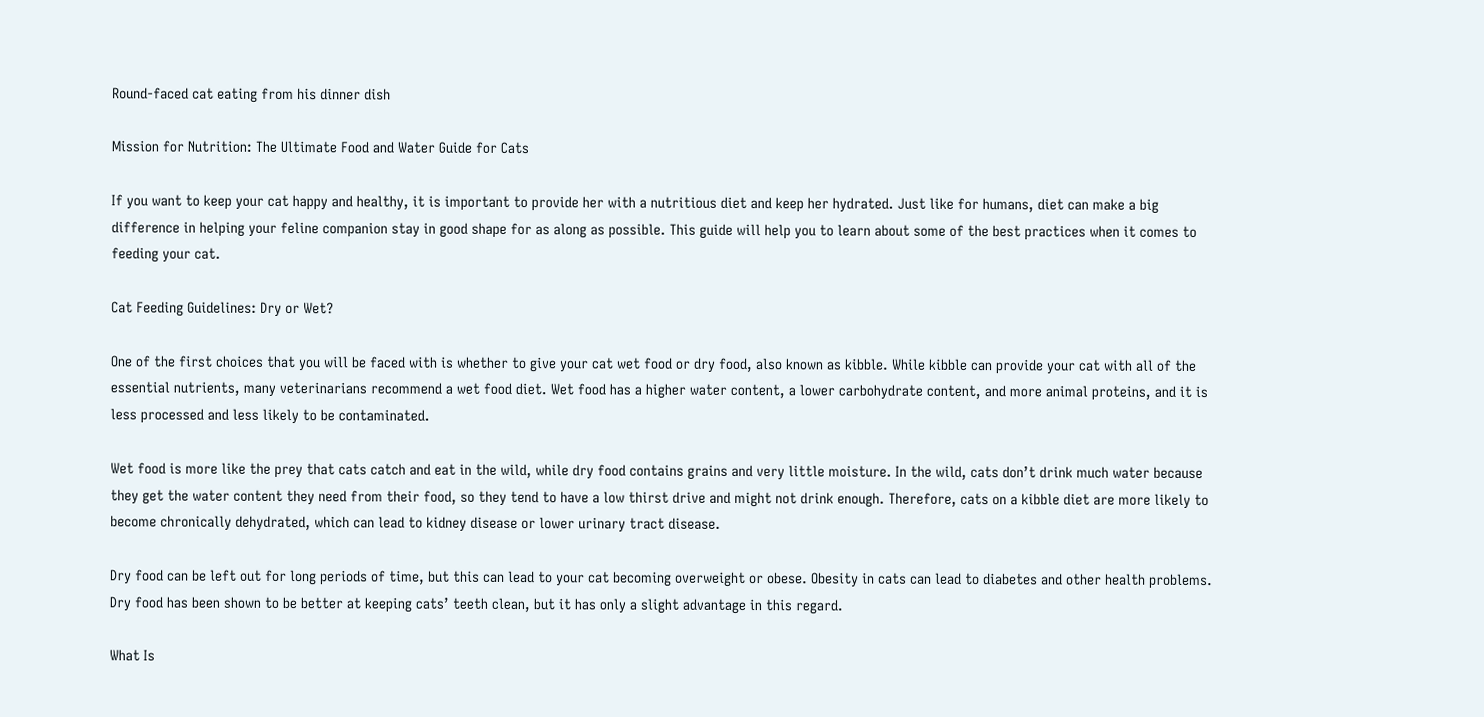Round-faced cat eating from his dinner dish

Mission for Nutrition: The Ultimate Food and Water Guide for Cats

If you want to keep your cat happy and healthy, it is important to provide her with a nutritious diet and keep her hydrated. Just like for humans, diet can make a big difference in helping your feline companion stay in good shape for as along as possible. This guide will help you to learn about some of the best practices when it comes to feeding your cat.

Cat Feeding Guidelines: Dry or Wet?

One of the first choices that you will be faced with is whether to give your cat wet food or dry food, also known as kibble. While kibble can provide your cat with all of the essential nutrients, many veterinarians recommend a wet food diet. Wet food has a higher water content, a lower carbohydrate content, and more animal proteins, and it is less processed and less likely to be contaminated.

Wet food is more like the prey that cats catch and eat in the wild, while dry food contains grains and very little moisture. In the wild, cats don’t drink much water because they get the water content they need from their food, so they tend to have a low thirst drive and might not drink enough. Therefore, cats on a kibble diet are more likely to become chronically dehydrated, which can lead to kidney disease or lower urinary tract disease.

Dry food can be left out for long periods of time, but this can lead to your cat becoming overweight or obese. Obesity in cats can lead to diabetes and other health problems. Dry food has been shown to be better at keeping cats’ teeth clean, but it has only a slight advantage in this regard.

What Is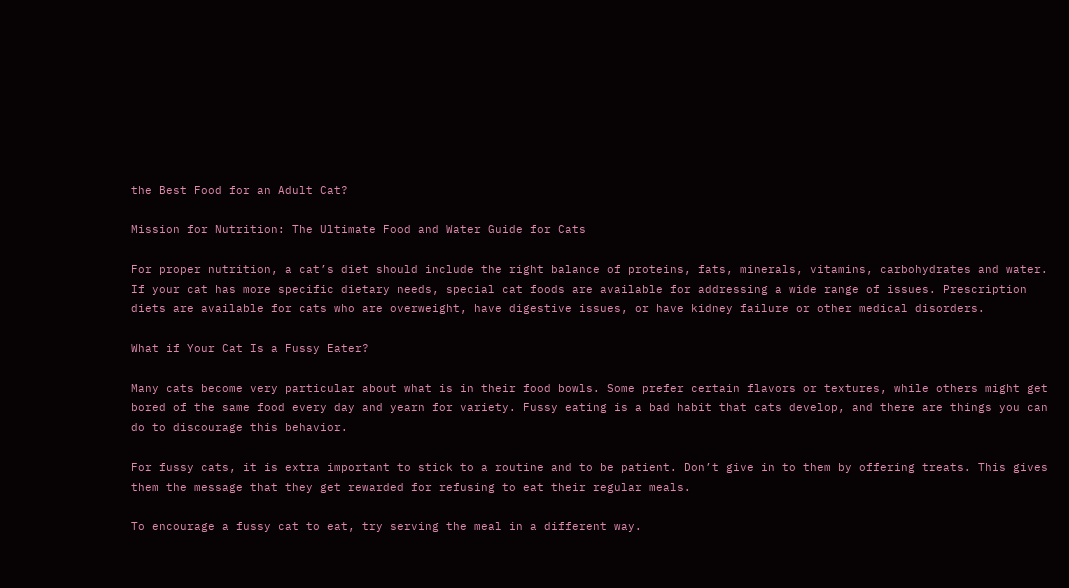the Best Food for an Adult Cat?

Mission for Nutrition: The Ultimate Food and Water Guide for Cats

For proper nutrition, a cat’s diet should include the right balance of proteins, fats, minerals, vitamins, carbohydrates and water. If your cat has more specific dietary needs, special cat foods are available for addressing a wide range of issues. Prescription diets are available for cats who are overweight, have digestive issues, or have kidney failure or other medical disorders.

What if Your Cat Is a Fussy Eater?

Many cats become very particular about what is in their food bowls. Some prefer certain flavors or textures, while others might get bored of the same food every day and yearn for variety. Fussy eating is a bad habit that cats develop, and there are things you can do to discourage this behavior.

For fussy cats, it is extra important to stick to a routine and to be patient. Don’t give in to them by offering treats. This gives them the message that they get rewarded for refusing to eat their regular meals.

To encourage a fussy cat to eat, try serving the meal in a different way.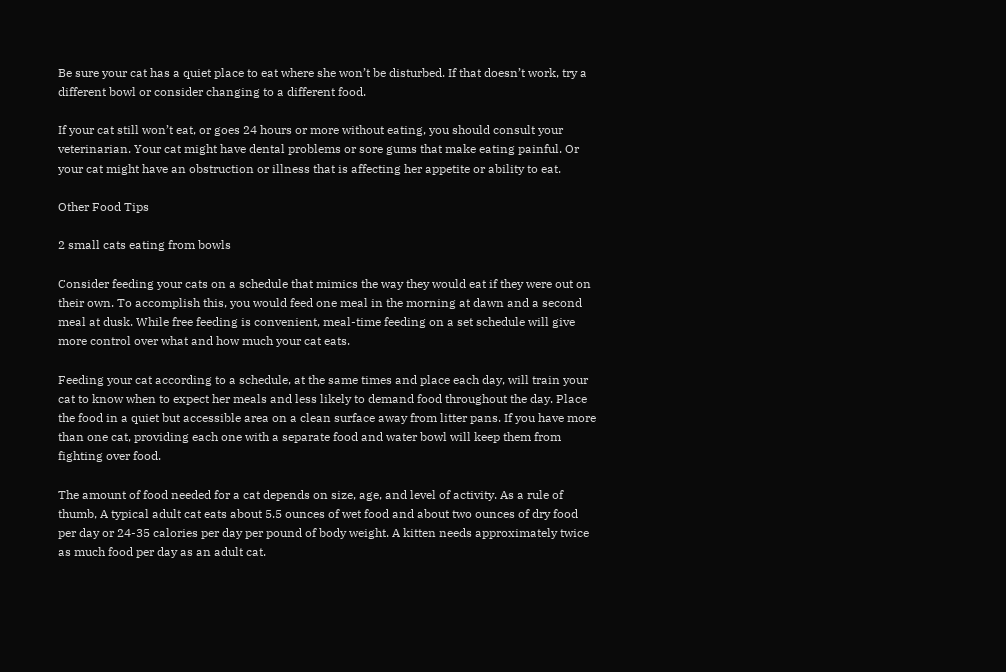Be sure your cat has a quiet place to eat where she won’t be disturbed. If that doesn’t work, try a different bowl or consider changing to a different food.

If your cat still won’t eat, or goes 24 hours or more without eating, you should consult your veterinarian. Your cat might have dental problems or sore gums that make eating painful. Or your cat might have an obstruction or illness that is affecting her appetite or ability to eat.

Other Food Tips

2 small cats eating from bowls

Consider feeding your cats on a schedule that mimics the way they would eat if they were out on their own. To accomplish this, you would feed one meal in the morning at dawn and a second meal at dusk. While free feeding is convenient, meal-time feeding on a set schedule will give more control over what and how much your cat eats.

Feeding your cat according to a schedule, at the same times and place each day, will train your cat to know when to expect her meals and less likely to demand food throughout the day. Place the food in a quiet but accessible area on a clean surface away from litter pans. If you have more than one cat, providing each one with a separate food and water bowl will keep them from fighting over food.

The amount of food needed for a cat depends on size, age, and level of activity. As a rule of thumb, A typical adult cat eats about 5.5 ounces of wet food and about two ounces of dry food per day or 24-35 calories per day per pound of body weight. A kitten needs approximately twice as much food per day as an adult cat.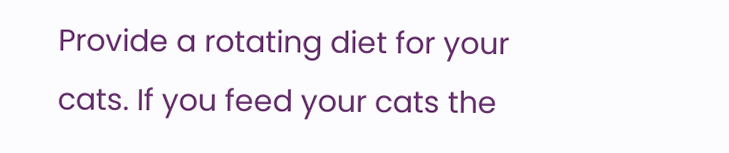Provide a rotating diet for your cats. If you feed your cats the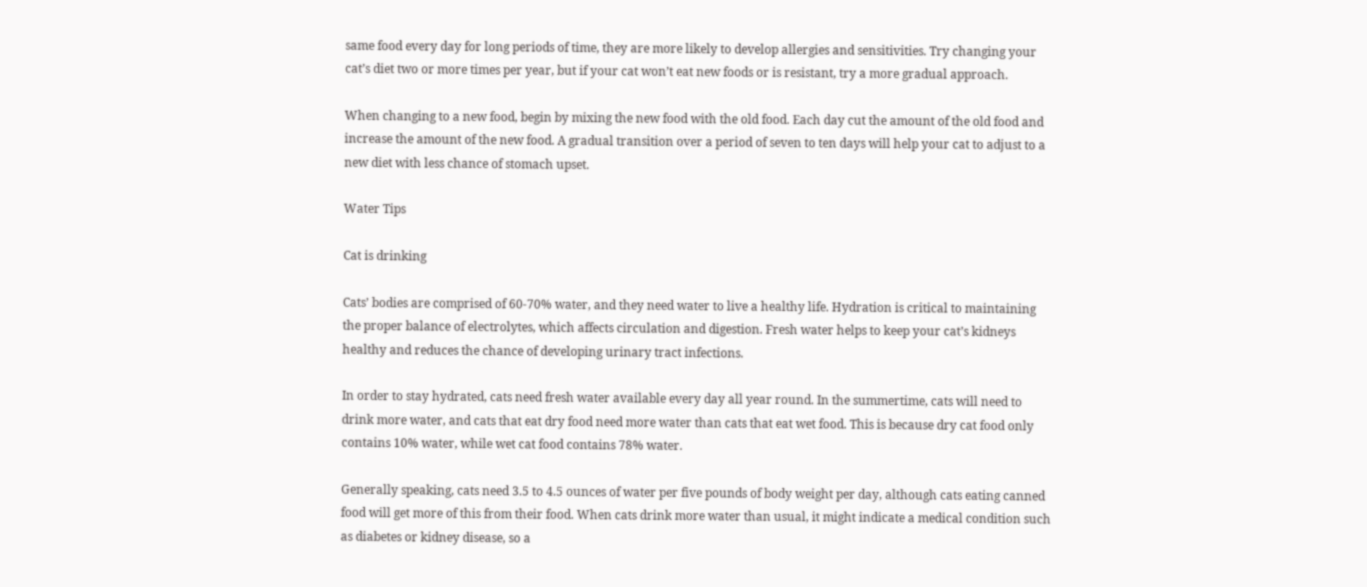same food every day for long periods of time, they are more likely to develop allergies and sensitivities. Try changing your cat’s diet two or more times per year, but if your cat won’t eat new foods or is resistant, try a more gradual approach.

When changing to a new food, begin by mixing the new food with the old food. Each day cut the amount of the old food and increase the amount of the new food. A gradual transition over a period of seven to ten days will help your cat to adjust to a new diet with less chance of stomach upset.

Water Tips

Cat is drinking

Cats’ bodies are comprised of 60-70% water, and they need water to live a healthy life. Hydration is critical to maintaining the proper balance of electrolytes, which affects circulation and digestion. Fresh water helps to keep your cat’s kidneys healthy and reduces the chance of developing urinary tract infections.

In order to stay hydrated, cats need fresh water available every day all year round. In the summertime, cats will need to drink more water, and cats that eat dry food need more water than cats that eat wet food. This is because dry cat food only contains 10% water, while wet cat food contains 78% water.

Generally speaking, cats need 3.5 to 4.5 ounces of water per five pounds of body weight per day, although cats eating canned food will get more of this from their food. When cats drink more water than usual, it might indicate a medical condition such as diabetes or kidney disease, so a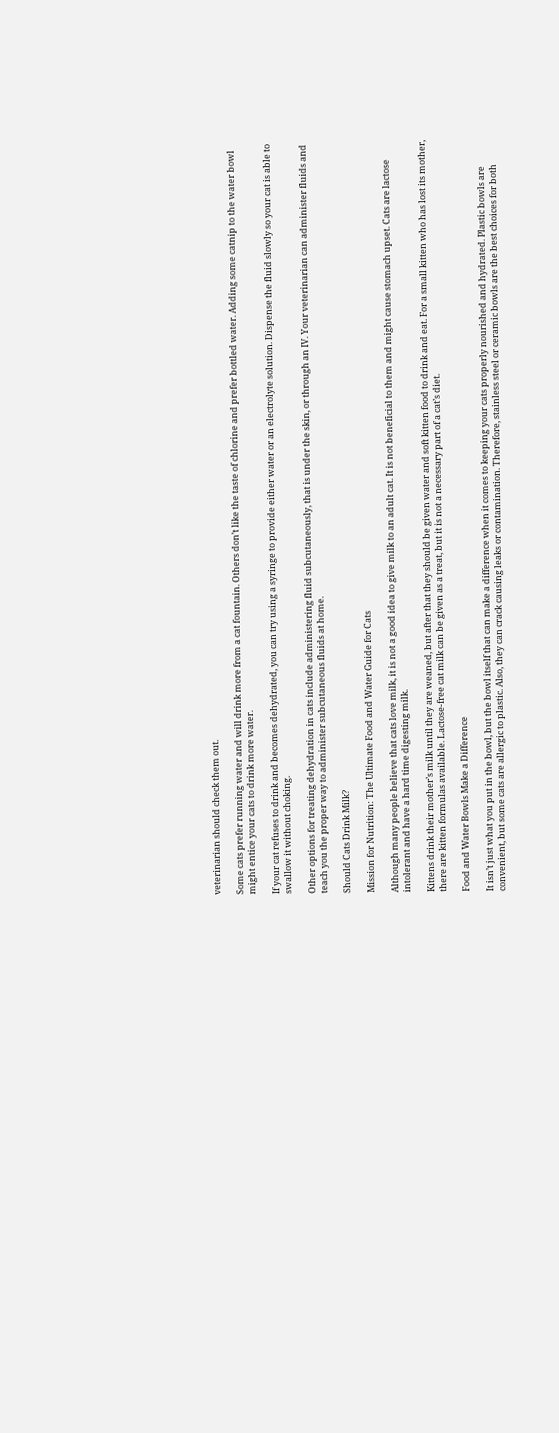veterinarian should check them out.

Some cats prefer running water and will drink more from a cat fountain. Others don’t like the taste of chlorine and prefer bottled water. Adding some catnip to the water bowl might entice your cats to drink more water.

If your cat refuses to drink and becomes dehydrated, you can try using a syringe to provide either water or an electrolyte solution. Dispense the fluid slowly so your cat is able to swallow it without choking.

Other options for treating dehydration in cats include administering fluid subcutaneously, that is under the skin, or through an IV. Your veterinarian can administer fluids and teach you the proper way to administer subcutaneous fluids at home.

Should Cats Drink Milk?

Mission for Nutrition: The Ultimate Food and Water Guide for Cats

Although many people believe that cats love milk, it is not a good idea to give milk to an adult cat. It is not beneficial to them and might cause stomach upset. Cats are lactose intolerant and have a hard time digesting milk.

Kittens drink their mother’s milk until they are weaned, but after that they should be given water and soft kitten food to drink and eat. For a small kitten who has lost its mother, there are kitten formulas available. Lactose-free cat milk can be given as a treat, but it is not a necessary part of a cat’s diet.

Food and Water Bowls Make a Difference

It isn’t just what you put in the bowl, but the bowl itself that can make a difference when it comes to keeping your cats properly nourished and hydrated. Plastic bowls are convenient, but some cats are allergic to plastic. Also, they can crack causing leaks or contamination. Therefore, stainless steel or ceramic bowls are the best choices for both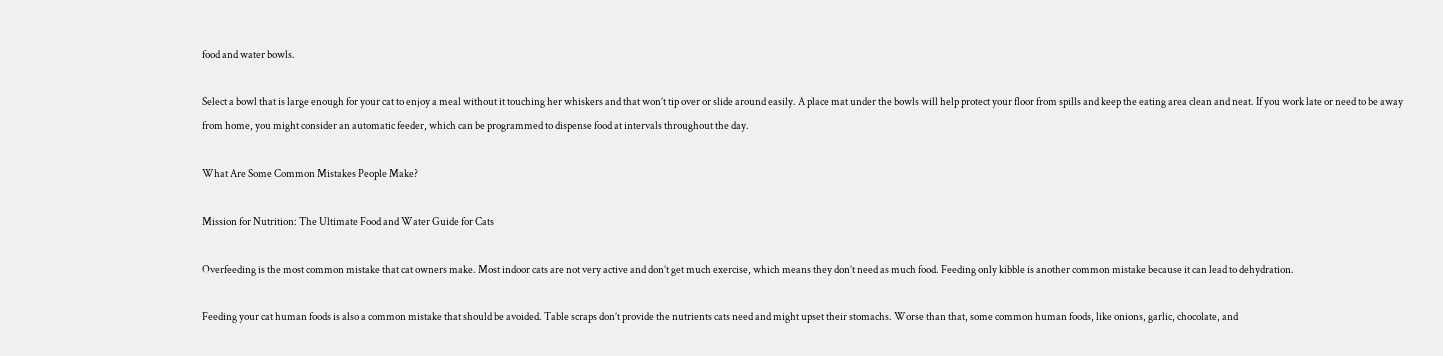food and water bowls.

Select a bowl that is large enough for your cat to enjoy a meal without it touching her whiskers and that won’t tip over or slide around easily. A place mat under the bowls will help protect your floor from spills and keep the eating area clean and neat. If you work late or need to be away from home, you might consider an automatic feeder, which can be programmed to dispense food at intervals throughout the day.

What Are Some Common Mistakes People Make?

Mission for Nutrition: The Ultimate Food and Water Guide for Cats

Overfeeding is the most common mistake that cat owners make. Most indoor cats are not very active and don’t get much exercise, which means they don’t need as much food. Feeding only kibble is another common mistake because it can lead to dehydration.

Feeding your cat human foods is also a common mistake that should be avoided. Table scraps don’t provide the nutrients cats need and might upset their stomachs. Worse than that, some common human foods, like onions, garlic, chocolate, and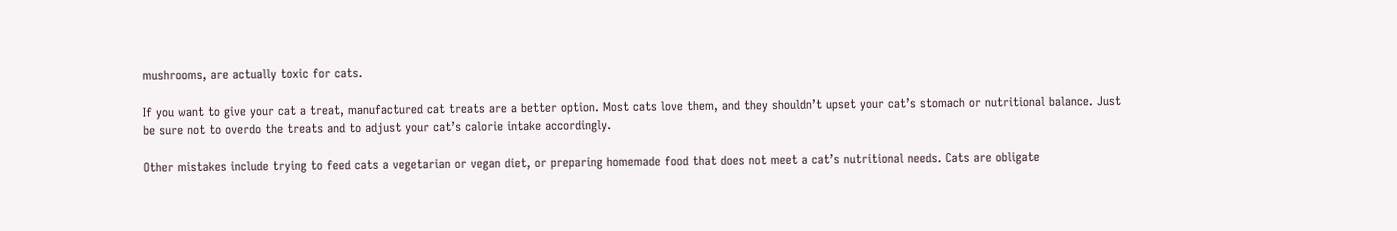mushrooms, are actually toxic for cats.

If you want to give your cat a treat, manufactured cat treats are a better option. Most cats love them, and they shouldn’t upset your cat’s stomach or nutritional balance. Just be sure not to overdo the treats and to adjust your cat’s calorie intake accordingly.

Other mistakes include trying to feed cats a vegetarian or vegan diet, or preparing homemade food that does not meet a cat’s nutritional needs. Cats are obligate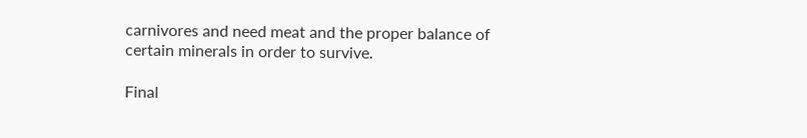carnivores and need meat and the proper balance of certain minerals in order to survive.

Final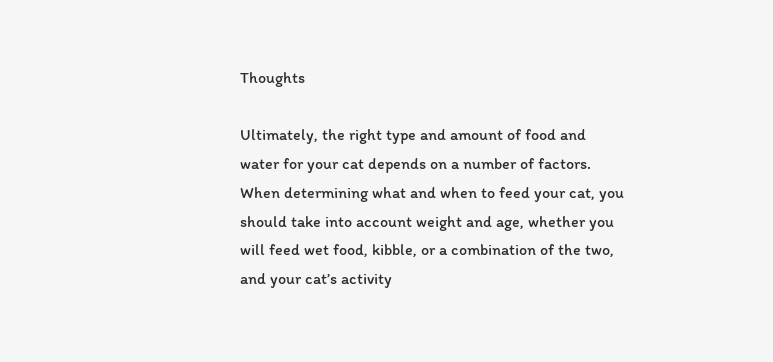Thoughts

Ultimately, the right type and amount of food and water for your cat depends on a number of factors. When determining what and when to feed your cat, you should take into account weight and age, whether you will feed wet food, kibble, or a combination of the two, and your cat’s activity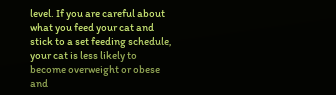level. If you are careful about what you feed your cat and stick to a set feeding schedule, your cat is less likely to become overweight or obese and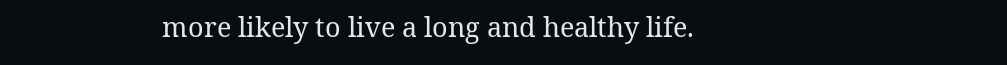more likely to live a long and healthy life.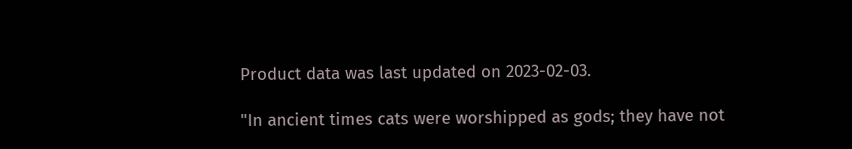Product data was last updated on 2023-02-03.

"In ancient times cats were worshipped as gods; they have not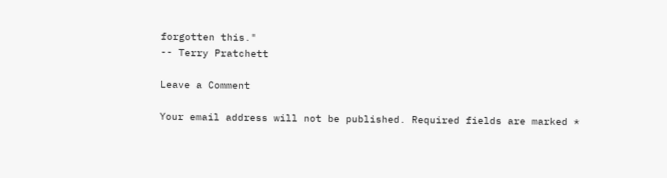forgotten this."
-- Terry Pratchett

Leave a Comment

Your email address will not be published. Required fields are marked *